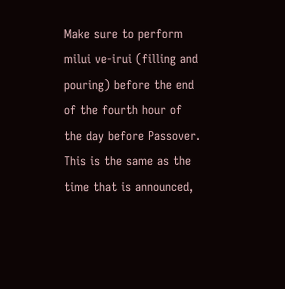Make sure to perform milui ve-irui (filling and pouring) before the end of the fourth hour of the day before Passover.  This is the same as the time that is announced,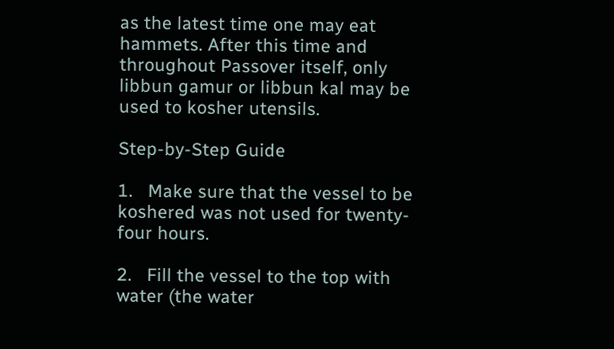as the latest time one may eat hammets. After this time and throughout Passover itself, only libbun gamur or libbun kal may be used to kosher utensils.

Step-by-Step Guide

1.   Make sure that the vessel to be koshered was not used for twenty-four hours.

2.   Fill the vessel to the top with water (the water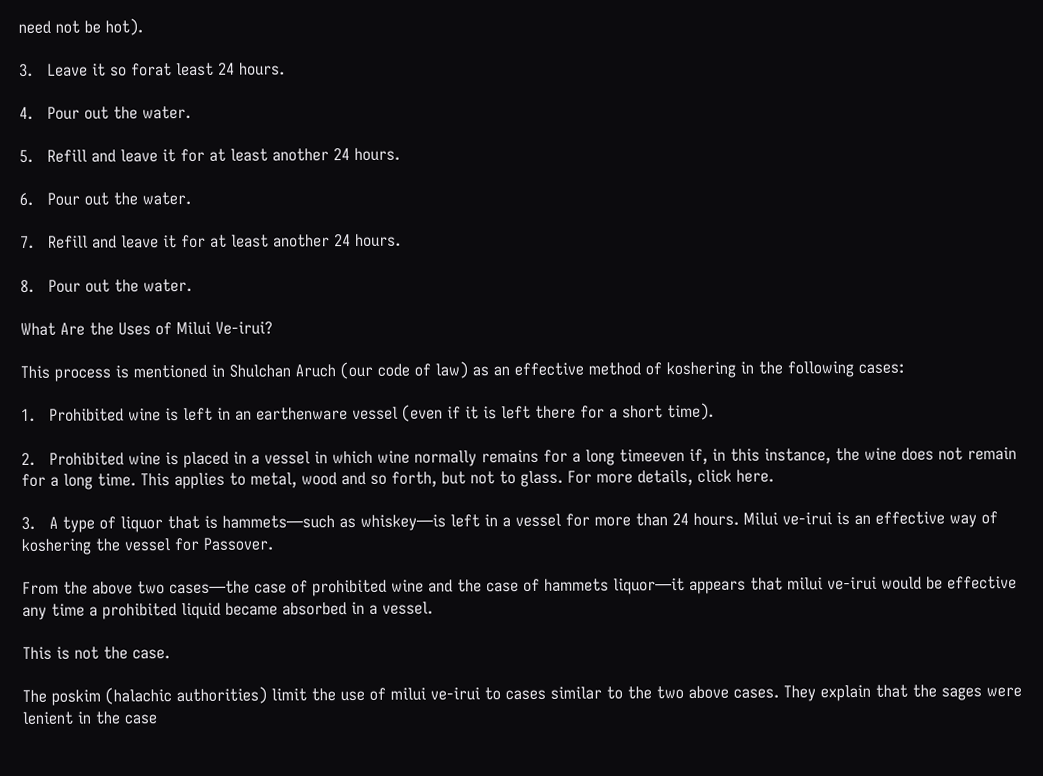need not be hot).

3.   Leave it so forat least 24 hours.

4.   Pour out the water.

5.   Refill and leave it for at least another 24 hours.

6.   Pour out the water.

7.   Refill and leave it for at least another 24 hours.

8.   Pour out the water.

What Are the Uses of Milui Ve-irui?

This process is mentioned in Shulchan Aruch (our code of law) as an effective method of koshering in the following cases:

1.   Prohibited wine is left in an earthenware vessel (even if it is left there for a short time).

2.   Prohibited wine is placed in a vessel in which wine normally remains for a long timeeven if, in this instance, the wine does not remain for a long time. This applies to metal, wood and so forth, but not to glass. For more details, click here.

3.   A type of liquor that is hammets—such as whiskey—is left in a vessel for more than 24 hours. Milui ve-irui is an effective way of koshering the vessel for Passover.

From the above two cases—the case of prohibited wine and the case of hammets liquor—it appears that milui ve-irui would be effective any time a prohibited liquid became absorbed in a vessel.

This is not the case.

The poskim (halachic authorities) limit the use of milui ve-irui to cases similar to the two above cases. They explain that the sages were lenient in the case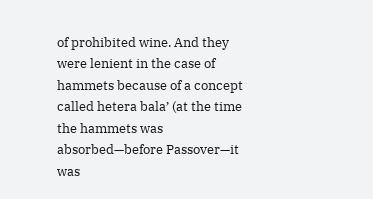of prohibited wine. And they were lenient in the case of hammets because of a concept called hetera bala’ (at the time the hammets was absorbed—before Passover—it was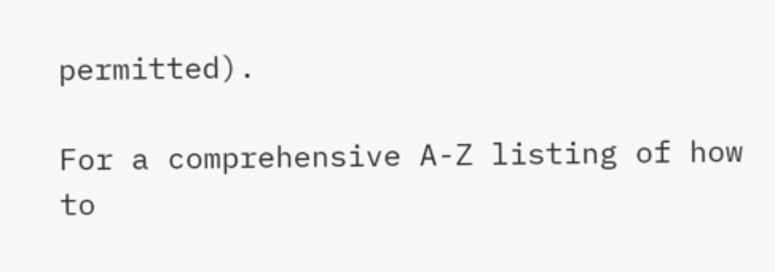permitted).

For a comprehensive A-Z listing of how to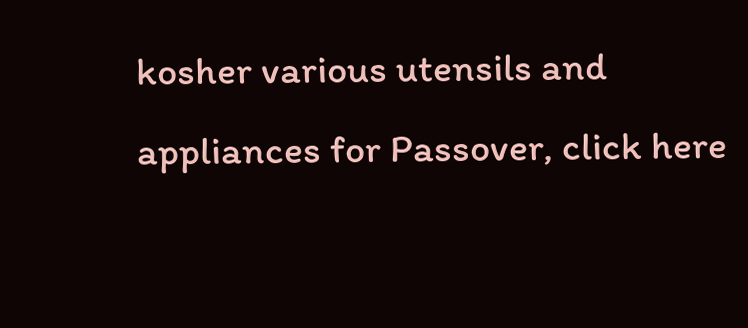kosher various utensils and appliances for Passover, click here